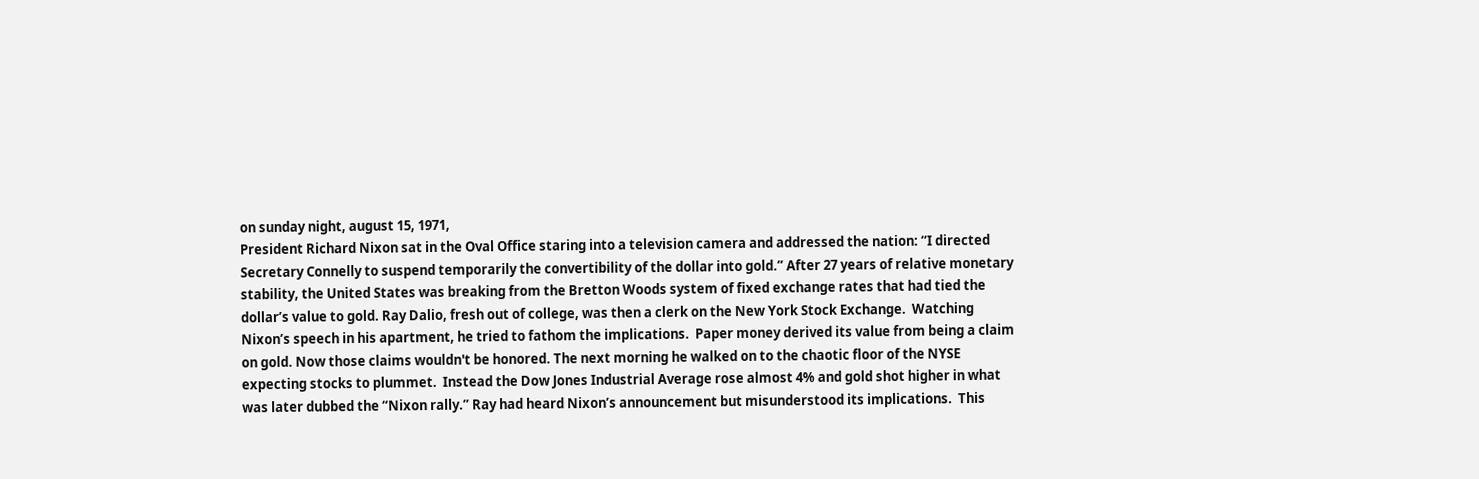on sunday night, august 15, 1971,
President Richard Nixon sat in the Oval Office staring into a television camera and addressed the nation: “I directed Secretary Connelly to suspend temporarily the convertibility of the dollar into gold.” After 27 years of relative monetary stability, the United States was breaking from the Bretton Woods system of fixed exchange rates that had tied the dollar’s value to gold. Ray Dalio, fresh out of college, was then a clerk on the New York Stock Exchange.  Watching Nixon’s speech in his apartment, he tried to fathom the implications.  Paper money derived its value from being a claim on gold. Now those claims wouldn't be honored. The next morning he walked on to the chaotic floor of the NYSE expecting stocks to plummet.  Instead the Dow Jones Industrial Average rose almost 4% and gold shot higher in what was later dubbed the “Nixon rally.” Ray had heard Nixon’s announcement but misunderstood its implications.  This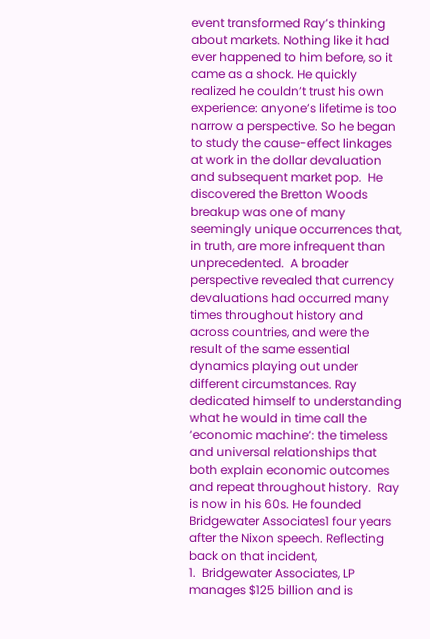event transformed Ray’s thinking about markets. Nothing like it had ever happened to him before, so it came as a shock. He quickly realized he couldn’t trust his own experience: anyone’s lifetime is too narrow a perspective. So he began to study the cause-effect linkages at work in the dollar devaluation and subsequent market pop.  He discovered the Bretton Woods breakup was one of many seemingly unique occurrences that, in truth, are more infrequent than unprecedented.  A broader perspective revealed that currency devaluations had occurred many times throughout history and across countries, and were the result of the same essential dynamics playing out under different circumstances. Ray dedicated himself to understanding what he would in time call the ‘economic machine’: the timeless and universal relationships that both explain economic outcomes and repeat throughout history.  Ray is now in his 60s. He founded Bridgewater Associates1 four years after the Nixon speech. Reflecting back on that incident,
1.  Bridgewater Associates, LP manages $125 billion and is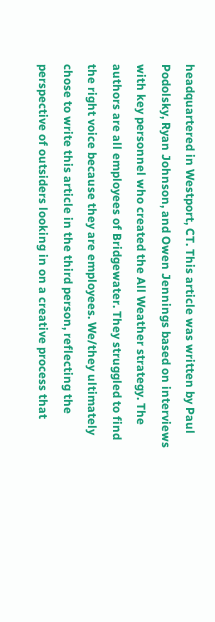headquartered in Westport, CT. This article was written by Paul Podolsky, Ryan Johnson, and Owen Jennings based on interviews with key personnel who created the All Weather strategy. The authors are all employees of Bridgewater. They struggled to find the right voice because they are employees. We/they ultimately chose to write this article in the third person, reflecting the perspective of outsiders looking in on a creative process that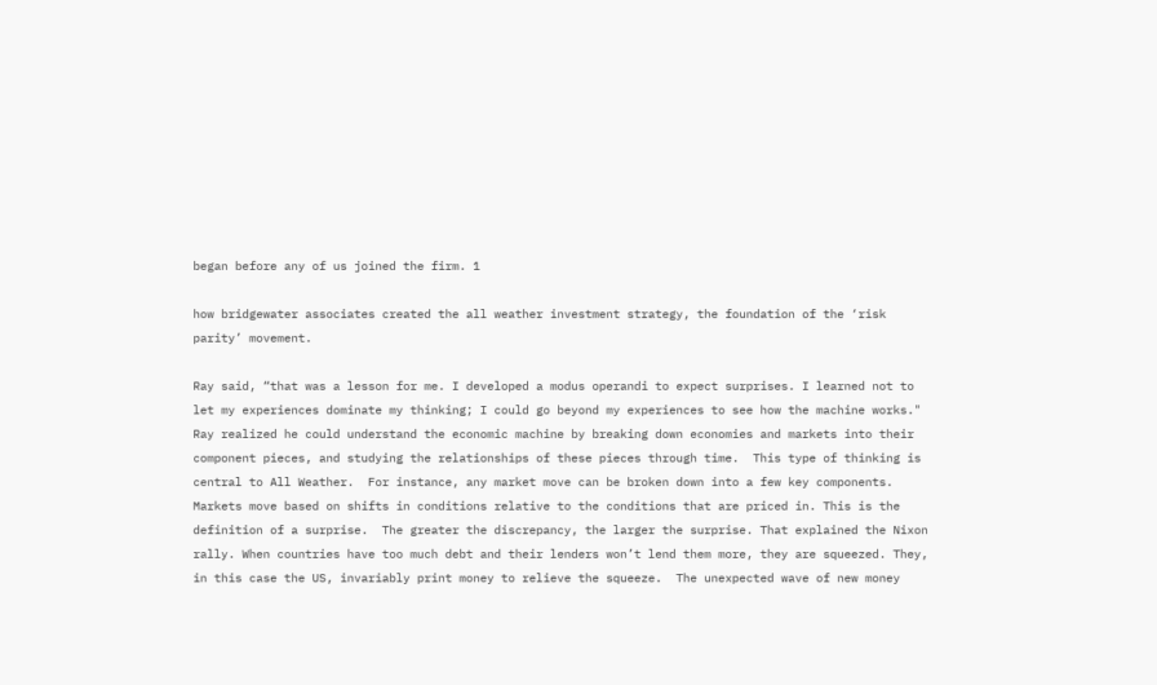began before any of us joined the firm. 1

how bridgewater associates created the all weather investment strategy, the foundation of the ‘risk parity’ movement.

Ray said, “that was a lesson for me. I developed a modus operandi to expect surprises. I learned not to let my experiences dominate my thinking; I could go beyond my experiences to see how the machine works." Ray realized he could understand the economic machine by breaking down economies and markets into their component pieces, and studying the relationships of these pieces through time.  This type of thinking is central to All Weather.  For instance, any market move can be broken down into a few key components. Markets move based on shifts in conditions relative to the conditions that are priced in. This is the definition of a surprise.  The greater the discrepancy, the larger the surprise. That explained the Nixon rally. When countries have too much debt and their lenders won’t lend them more, they are squeezed. They, in this case the US, invariably print money to relieve the squeeze.  The unexpected wave of new money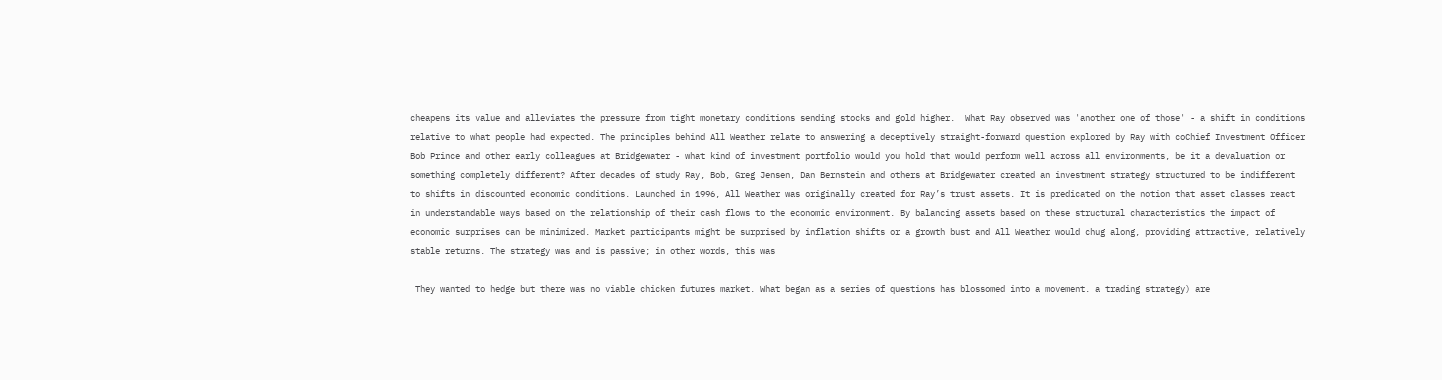cheapens its value and alleviates the pressure from tight monetary conditions sending stocks and gold higher.  What Ray observed was 'another one of those' - a shift in conditions relative to what people had expected. The principles behind All Weather relate to answering a deceptively straight-forward question explored by Ray with coChief Investment Officer Bob Prince and other early colleagues at Bridgewater - what kind of investment portfolio would you hold that would perform well across all environments, be it a devaluation or something completely different? After decades of study Ray, Bob, Greg Jensen, Dan Bernstein and others at Bridgewater created an investment strategy structured to be indifferent to shifts in discounted economic conditions. Launched in 1996, All Weather was originally created for Ray’s trust assets. It is predicated on the notion that asset classes react in understandable ways based on the relationship of their cash flows to the economic environment. By balancing assets based on these structural characteristics the impact of economic surprises can be minimized. Market participants might be surprised by inflation shifts or a growth bust and All Weather would chug along, providing attractive, relatively stable returns. The strategy was and is passive; in other words, this was

 They wanted to hedge but there was no viable chicken futures market. What began as a series of questions has blossomed into a movement. a trading strategy) are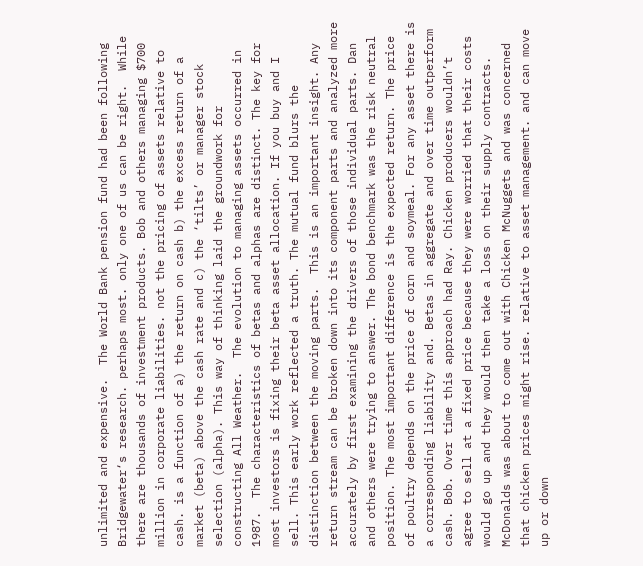unlimited and expensive.  The World Bank pension fund had been following Bridgewater‘s research. perhaps most. only one of us can be right.  While there are thousands of investment products. Bob and others managing $700 million in corporate liabilities. not the pricing of assets relative to cash. is a function of a) the return on cash b) the excess return of a market (beta) above the cash rate and c) the ‘tilts’ or manager stock selection (alpha). This way of thinking laid the groundwork for constructing All Weather.  The evolution to managing assets occurred in 1987.  The characteristics of betas and alphas are distinct. The key for most investors is fixing their beta asset allocation. If you buy and I sell. This early work reflected a truth. The mutual fund blurs the distinction between the moving parts.  This is an important insight. Any return stream can be broken down into its component parts and analyzed more accurately by first examining the drivers of those individual parts. Dan and others were trying to answer. The bond benchmark was the risk neutral position. The most important difference is the expected return. The price of poultry depends on the price of corn and soymeal. For any asset there is a corresponding liability and. Betas in aggregate and over time outperform cash. Bob. Over time this approach had Ray. Chicken producers wouldn’t agree to sell at a fixed price because they were worried that their costs would go up and they would then take a loss on their supply contracts. McDonalds was about to come out with Chicken McNuggets and was concerned that chicken prices might rise. relative to asset management. and can move up or down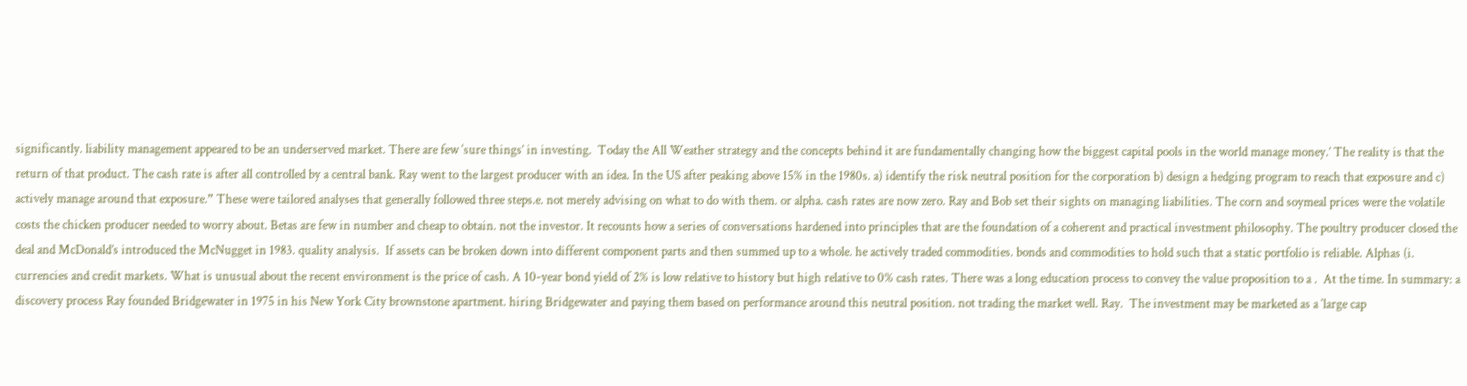significantly. liability management appeared to be an underserved market. There are few ‘sure things’ in investing.  Today the All Weather strategy and the concepts behind it are fundamentally changing how the biggest capital pools in the world manage money.’ The reality is that the return of that product. The cash rate is after all controlled by a central bank. Ray went to the largest producer with an idea. In the US after peaking above 15% in the 1980s. a) identify the risk neutral position for the corporation b) design a hedging program to reach that exposure and c) actively manage around that exposure.” These were tailored analyses that generally followed three steps.e. not merely advising on what to do with them. or alpha. cash rates are now zero. Ray and Bob set their sights on managing liabilities. The corn and soymeal prices were the volatile costs the chicken producer needed to worry about. Betas are few in number and cheap to obtain. not the investor. It recounts how a series of conversations hardened into principles that are the foundation of a coherent and practical investment philosophy. The poultry producer closed the deal and McDonald’s introduced the McNugget in 1983. quality analysis.  If assets can be broken down into different component parts and then summed up to a whole. he actively traded commodities. bonds and commodities to hold such that a static portfolio is reliable. Alphas (i. currencies and credit markets. What is unusual about the recent environment is the price of cash. A 10-year bond yield of 2% is low relative to history but high relative to 0% cash rates. There was a long education process to convey the value proposition to a .  At the time. In summary: a discovery process Ray founded Bridgewater in 1975 in his New York City brownstone apartment. hiring Bridgewater and paying them based on performance around this neutral position. not trading the market well. Ray.  The investment may be marketed as a ‘large cap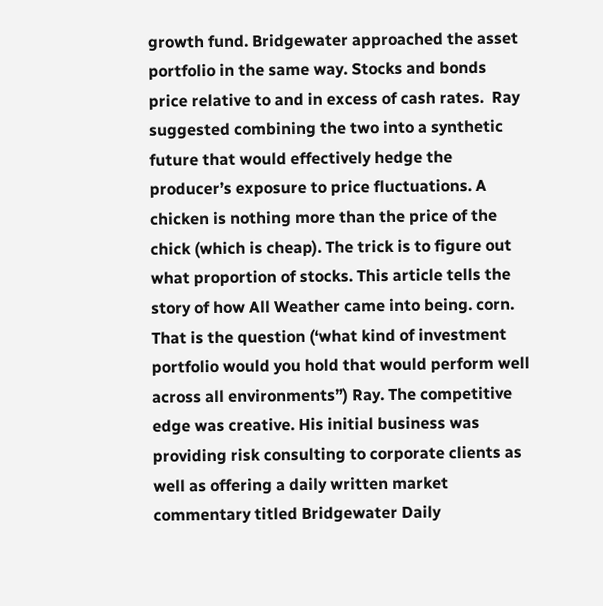growth fund. Bridgewater approached the asset portfolio in the same way. Stocks and bonds price relative to and in excess of cash rates.  Ray suggested combining the two into a synthetic future that would effectively hedge the producer’s exposure to price fluctuations. A chicken is nothing more than the price of the chick (which is cheap). The trick is to figure out what proportion of stocks. This article tells the story of how All Weather came into being. corn. That is the question (‘what kind of investment portfolio would you hold that would perform well across all environments”) Ray. The competitive edge was creative. His initial business was providing risk consulting to corporate clients as well as offering a daily written market commentary titled Bridgewater Daily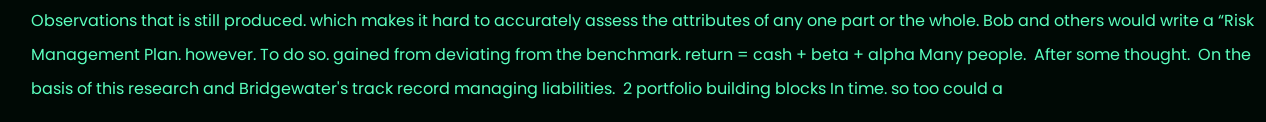Observations that is still produced. which makes it hard to accurately assess the attributes of any one part or the whole. Bob and others would write a “Risk Management Plan. however. To do so. gained from deviating from the benchmark. return = cash + beta + alpha Many people.  After some thought.  On the basis of this research and Bridgewater's track record managing liabilities.  2 portfolio building blocks In time. so too could a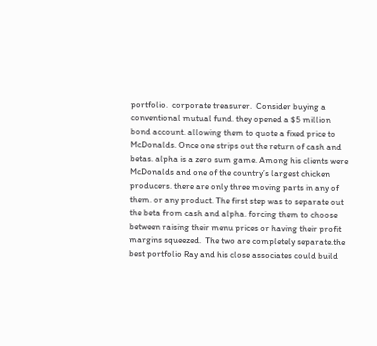portfolio.  corporate treasurer.  Consider buying a conventional mutual fund. they opened a $5 million bond account. allowing them to quote a fixed price to McDonalds. Once one strips out the return of cash and betas. alpha is a zero sum game. Among his clients were McDonalds and one of the country’s largest chicken producers. there are only three moving parts in any of them. or any product. The first step was to separate out the beta from cash and alpha. forcing them to choose between raising their menu prices or having their profit margins squeezed.  The two are completely separate.the best portfolio Ray and his close associates could build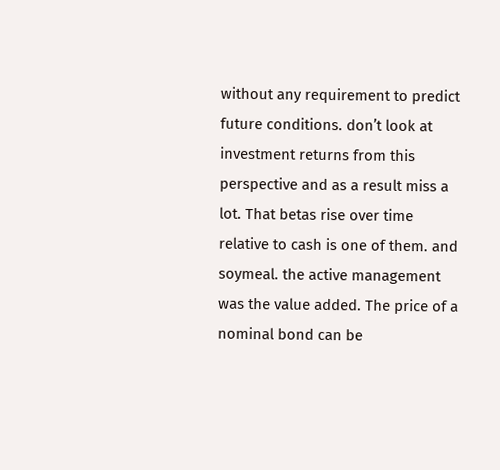without any requirement to predict future conditions. don’t look at investment returns from this perspective and as a result miss a lot. That betas rise over time relative to cash is one of them. and soymeal. the active management was the value added. The price of a nominal bond can be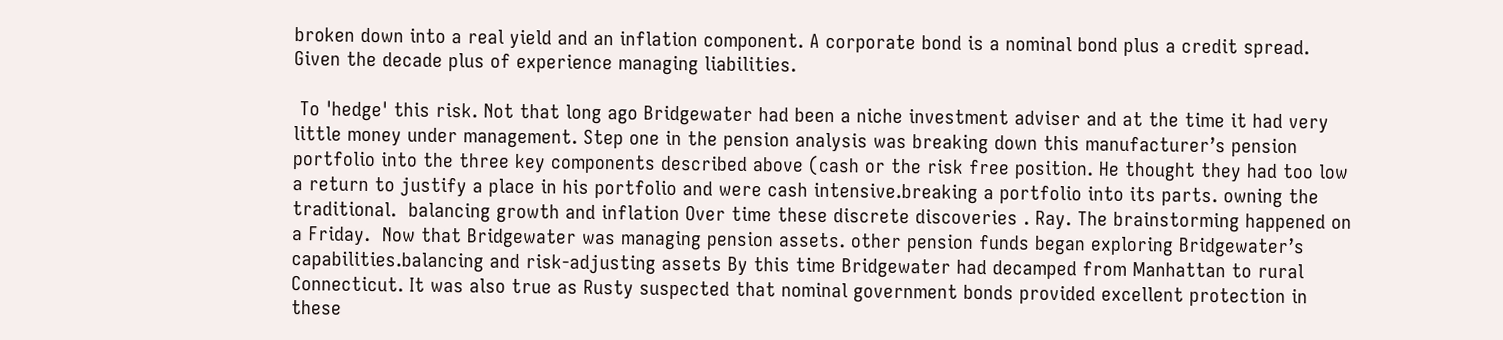broken down into a real yield and an inflation component. A corporate bond is a nominal bond plus a credit spread. Given the decade plus of experience managing liabilities.

 To 'hedge' this risk. Not that long ago Bridgewater had been a niche investment adviser and at the time it had very little money under management. Step one in the pension analysis was breaking down this manufacturer’s pension portfolio into the three key components described above (cash or the risk free position. He thought they had too low a return to justify a place in his portfolio and were cash intensive.breaking a portfolio into its parts. owning the traditional.  balancing growth and inflation Over time these discrete discoveries . Ray. The brainstorming happened on a Friday.  Now that Bridgewater was managing pension assets. other pension funds began exploring Bridgewater’s capabilities.balancing and risk-adjusting assets By this time Bridgewater had decamped from Manhattan to rural Connecticut. It was also true as Rusty suspected that nominal government bonds provided excellent protection in these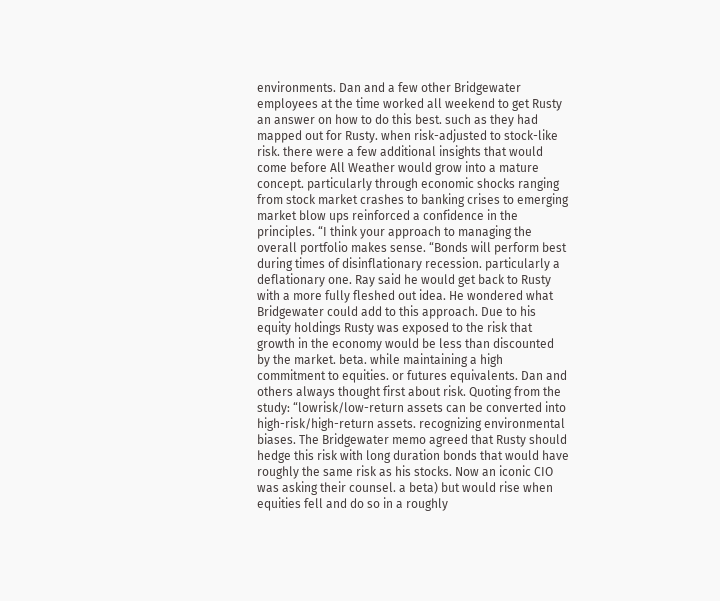environments. Dan and a few other Bridgewater employees at the time worked all weekend to get Rusty an answer on how to do this best. such as they had mapped out for Rusty. when risk-adjusted to stock-like risk. there were a few additional insights that would come before All Weather would grow into a mature concept. particularly through economic shocks ranging from stock market crashes to banking crises to emerging market blow ups reinforced a confidence in the principles. “I think your approach to managing the overall portfolio makes sense. “Bonds will perform best during times of disinflationary recession. particularly a deflationary one. Ray said he would get back to Rusty with a more fully fleshed out idea. He wondered what Bridgewater could add to this approach. Due to his equity holdings Rusty was exposed to the risk that growth in the economy would be less than discounted by the market. beta. while maintaining a high commitment to equities. or futures equivalents. Dan and others always thought first about risk. Quoting from the study: “lowrisk/low-return assets can be converted into high-risk/high-return assets. recognizing environmental biases. The Bridgewater memo agreed that Rusty should hedge this risk with long duration bonds that would have roughly the same risk as his stocks. Now an iconic CIO was asking their counsel. a beta) but would rise when equities fell and do so in a roughly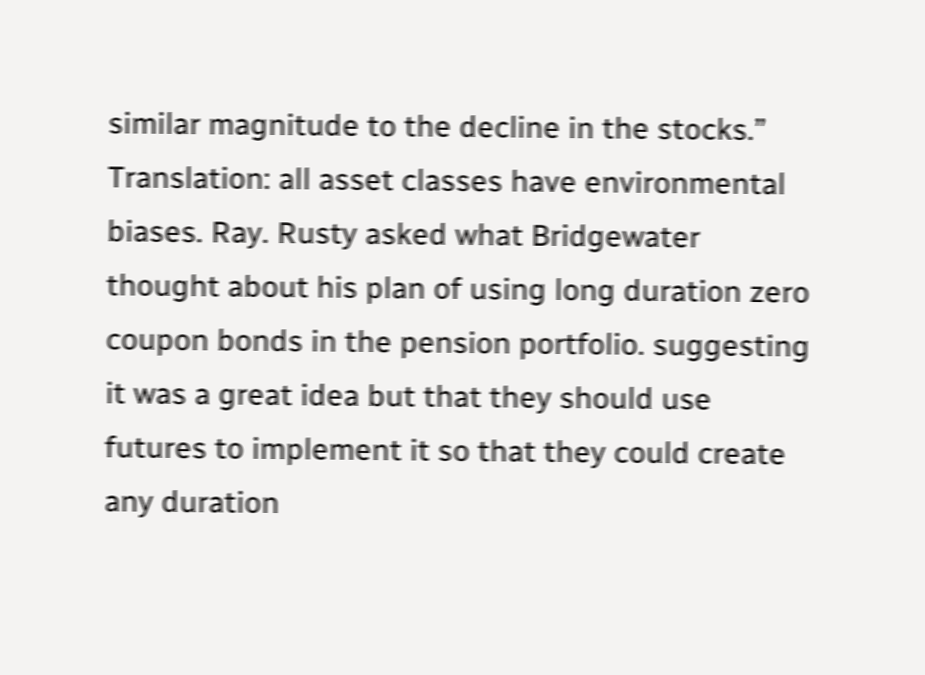similar magnitude to the decline in the stocks.” Translation: all asset classes have environmental biases. Ray. Rusty asked what Bridgewater thought about his plan of using long duration zero coupon bonds in the pension portfolio. suggesting it was a great idea but that they should use futures to implement it so that they could create any duration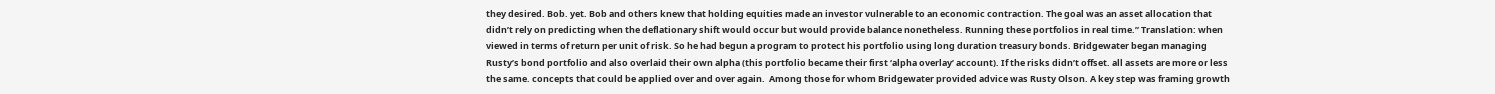they desired. Bob. yet. Bob and others knew that holding equities made an investor vulnerable to an economic contraction. The goal was an asset allocation that didn’t rely on predicting when the deflationary shift would occur but would provide balance nonetheless. Running these portfolios in real time.” Translation: when viewed in terms of return per unit of risk. So he had begun a program to protect his portfolio using long duration treasury bonds. Bridgewater began managing Rusty’s bond portfolio and also overlaid their own alpha (this portfolio became their first ‘alpha overlay’ account). If the risks didn’t offset. all assets are more or less the same. concepts that could be applied over and over again.  Among those for whom Bridgewater provided advice was Rusty Olson. A key step was framing growth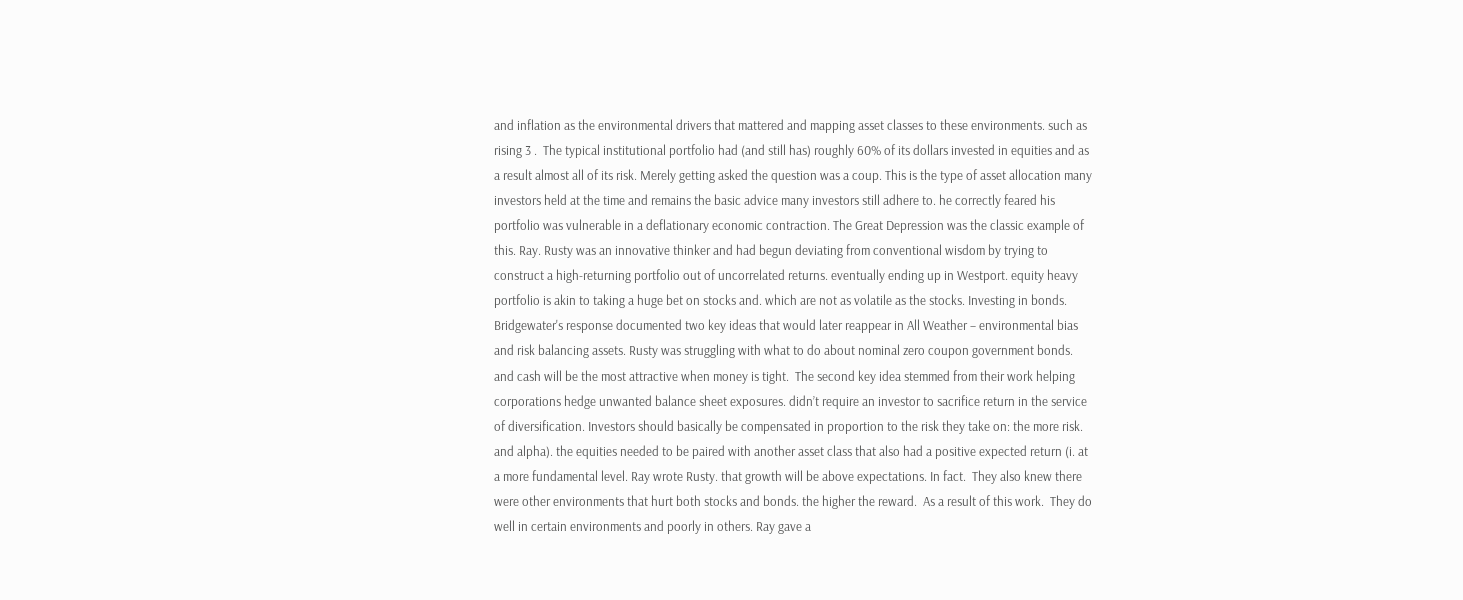and inflation as the environmental drivers that mattered and mapping asset classes to these environments. such as rising 3 .  The typical institutional portfolio had (and still has) roughly 60% of its dollars invested in equities and as a result almost all of its risk. Merely getting asked the question was a coup. This is the type of asset allocation many investors held at the time and remains the basic advice many investors still adhere to. he correctly feared his portfolio was vulnerable in a deflationary economic contraction. The Great Depression was the classic example of this. Ray. Rusty was an innovative thinker and had begun deviating from conventional wisdom by trying to construct a high-returning portfolio out of uncorrelated returns. eventually ending up in Westport. equity heavy portfolio is akin to taking a huge bet on stocks and. which are not as volatile as the stocks. Investing in bonds. Bridgewater's response documented two key ideas that would later reappear in All Weather – environmental bias and risk balancing assets. Rusty was struggling with what to do about nominal zero coupon government bonds. and cash will be the most attractive when money is tight.  The second key idea stemmed from their work helping corporations hedge unwanted balance sheet exposures. didn’t require an investor to sacrifice return in the service of diversification. Investors should basically be compensated in proportion to the risk they take on: the more risk. and alpha). the equities needed to be paired with another asset class that also had a positive expected return (i. at a more fundamental level. Ray wrote Rusty. that growth will be above expectations. In fact.  They also knew there were other environments that hurt both stocks and bonds. the higher the reward.  As a result of this work.  They do well in certain environments and poorly in others. Ray gave a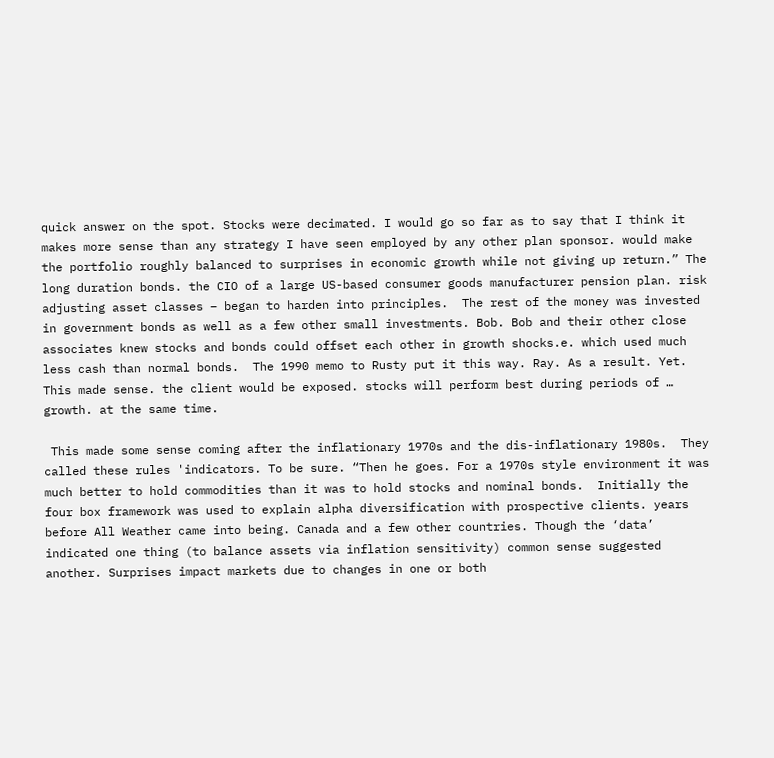quick answer on the spot. Stocks were decimated. I would go so far as to say that I think it makes more sense than any strategy I have seen employed by any other plan sponsor. would make the portfolio roughly balanced to surprises in economic growth while not giving up return.” The long duration bonds. the CIO of a large US-based consumer goods manufacturer pension plan. risk adjusting asset classes – began to harden into principles.  The rest of the money was invested in government bonds as well as a few other small investments. Bob. Bob and their other close associates knew stocks and bonds could offset each other in growth shocks.e. which used much less cash than normal bonds.  The 1990 memo to Rusty put it this way. Ray. As a result. Yet.  This made sense. the client would be exposed. stocks will perform best during periods of … growth. at the same time.

 This made some sense coming after the inflationary 1970s and the dis-inflationary 1980s.  They called these rules 'indicators. To be sure. “Then he goes. For a 1970s style environment it was much better to hold commodities than it was to hold stocks and nominal bonds.  Initially the four box framework was used to explain alpha diversification with prospective clients. years before All Weather came into being. Canada and a few other countries. Though the ‘data’ indicated one thing (to balance assets via inflation sensitivity) common sense suggested another. Surprises impact markets due to changes in one or both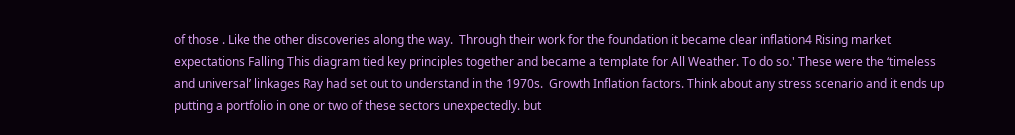of those . Like the other discoveries along the way.  Through their work for the foundation it became clear inflation4 Rising market expectations Falling This diagram tied key principles together and became a template for All Weather. To do so.' These were the ‘timeless and universal’ linkages Ray had set out to understand in the 1970s.  Growth Inflation factors. Think about any stress scenario and it ends up putting a portfolio in one or two of these sectors unexpectedly. but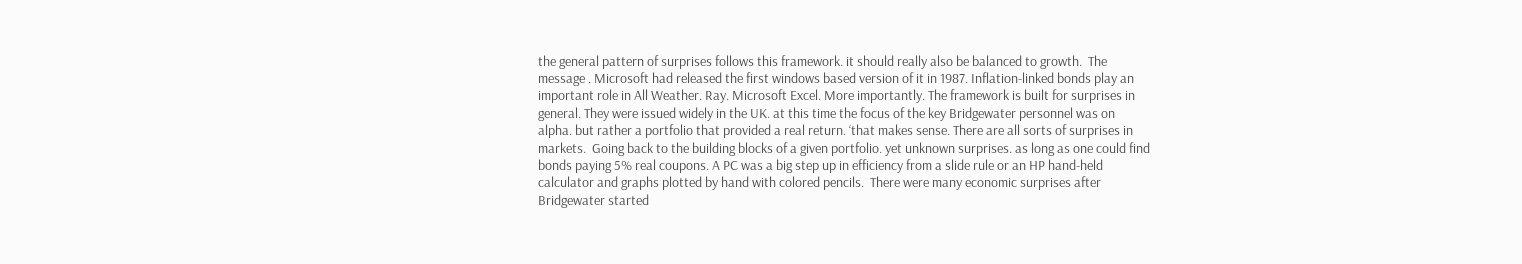the general pattern of surprises follows this framework. it should really also be balanced to growth.  The message . Microsoft had released the first windows based version of it in 1987. Inflation-linked bonds play an important role in All Weather. Ray. Microsoft Excel. More importantly. The framework is built for surprises in general. They were issued widely in the UK. at this time the focus of the key Bridgewater personnel was on alpha. but rather a portfolio that provided a real return. ‘that makes sense. There are all sorts of surprises in markets.  Going back to the building blocks of a given portfolio. yet unknown surprises. as long as one could find bonds paying 5% real coupons. A PC was a big step up in efficiency from a slide rule or an HP hand-held calculator and graphs plotted by hand with colored pencils.  There were many economic surprises after Bridgewater started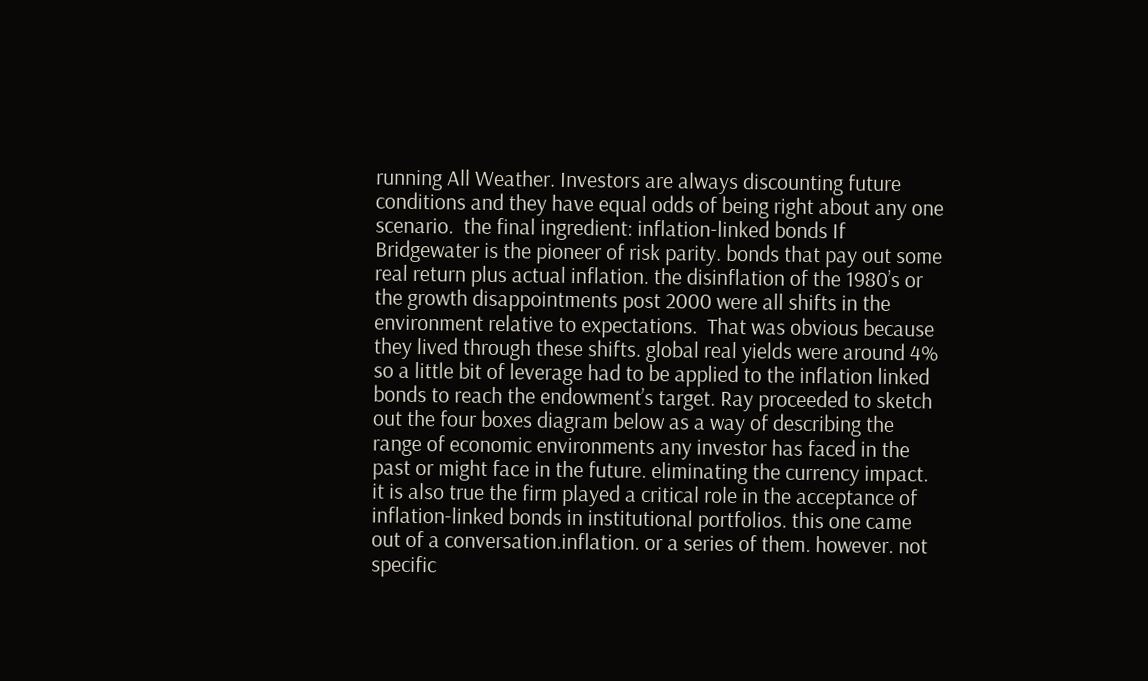running All Weather. Investors are always discounting future conditions and they have equal odds of being right about any one scenario.  the final ingredient: inflation-linked bonds If Bridgewater is the pioneer of risk parity. bonds that pay out some real return plus actual inflation. the disinflation of the 1980’s or the growth disappointments post 2000 were all shifts in the environment relative to expectations.  That was obvious because they lived through these shifts. global real yields were around 4% so a little bit of leverage had to be applied to the inflation linked bonds to reach the endowment’s target. Ray proceeded to sketch out the four boxes diagram below as a way of describing the range of economic environments any investor has faced in the past or might face in the future. eliminating the currency impact. it is also true the firm played a critical role in the acceptance of inflation-linked bonds in institutional portfolios. this one came out of a conversation.inflation. or a series of them. however. not specific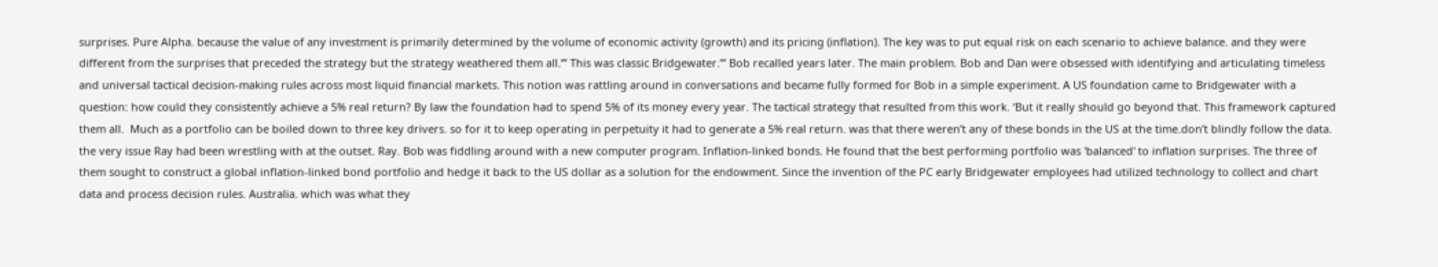surprises. Pure Alpha. because the value of any investment is primarily determined by the volume of economic activity (growth) and its pricing (inflation). The key was to put equal risk on each scenario to achieve balance. and they were different from the surprises that preceded the strategy but the strategy weathered them all.’” This was classic Bridgewater.’” Bob recalled years later. The main problem. Bob and Dan were obsessed with identifying and articulating timeless and universal tactical decision-making rules across most liquid financial markets. This notion was rattling around in conversations and became fully formed for Bob in a simple experiment. A US foundation came to Bridgewater with a question: how could they consistently achieve a 5% real return? By law the foundation had to spend 5% of its money every year. The tactical strategy that resulted from this work. ‘But it really should go beyond that. This framework captured them all.  Much as a portfolio can be boiled down to three key drivers. so for it to keep operating in perpetuity it had to generate a 5% real return. was that there weren’t any of these bonds in the US at the time.don’t blindly follow the data. the very issue Ray had been wrestling with at the outset. Ray. Bob was fiddling around with a new computer program. Inflation-linked bonds. He found that the best performing portfolio was 'balanced' to inflation surprises. The three of them sought to construct a global inflation-linked bond portfolio and hedge it back to the US dollar as a solution for the endowment. Since the invention of the PC early Bridgewater employees had utilized technology to collect and chart data and process decision rules. Australia. which was what they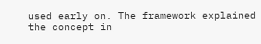used early on. The framework explained the concept in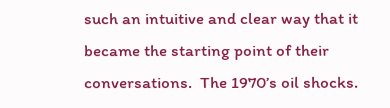such an intuitive and clear way that it became the starting point of their conversations.  The 1970’s oil shocks.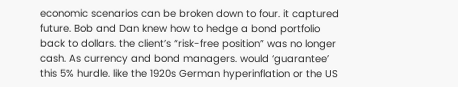economic scenarios can be broken down to four. it captured future. Bob and Dan knew how to hedge a bond portfolio back to dollars. the client’s “risk-free position” was no longer cash. As currency and bond managers. would ‘guarantee’ this 5% hurdle. like the 1920s German hyperinflation or the US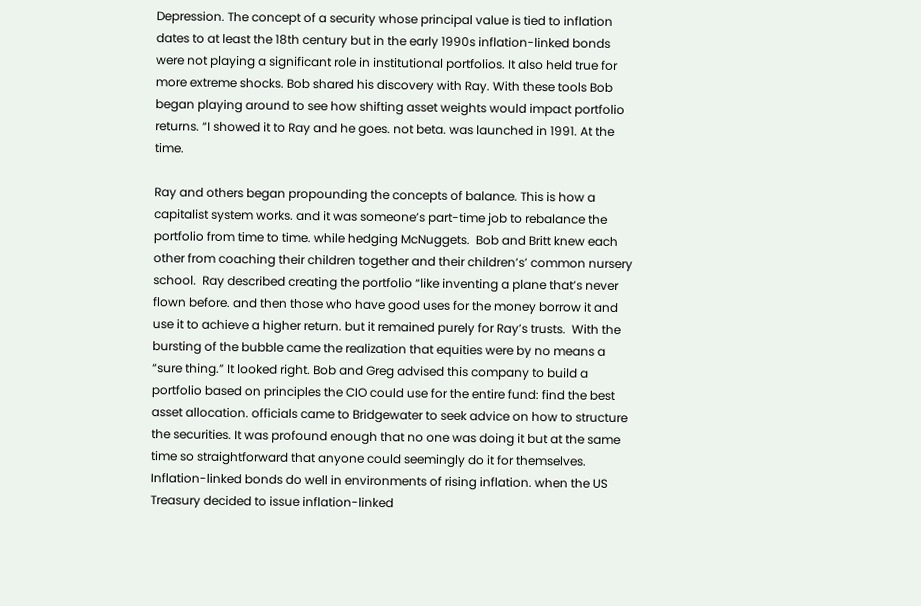Depression. The concept of a security whose principal value is tied to inflation dates to at least the 18th century but in the early 1990s inflation-linked bonds were not playing a significant role in institutional portfolios. It also held true for more extreme shocks. Bob shared his discovery with Ray. With these tools Bob began playing around to see how shifting asset weights would impact portfolio returns. “I showed it to Ray and he goes. not beta. was launched in 1991. At the time.

Ray and others began propounding the concepts of balance. This is how a capitalist system works. and it was someone’s part-time job to rebalance the portfolio from time to time. while hedging McNuggets.  Bob and Britt knew each other from coaching their children together and their children’s’ common nursery school.  Ray described creating the portfolio “like inventing a plane that’s never flown before. and then those who have good uses for the money borrow it and use it to achieve a higher return. but it remained purely for Ray’s trusts.  With the bursting of the bubble came the realization that equities were by no means a “sure thing.” It looked right. Bob and Greg advised this company to build a portfolio based on principles the CIO could use for the entire fund: find the best asset allocation. officials came to Bridgewater to seek advice on how to structure the securities. It was profound enough that no one was doing it but at the same time so straightforward that anyone could seemingly do it for themselves.  Inflation-linked bonds do well in environments of rising inflation. when the US Treasury decided to issue inflation-linked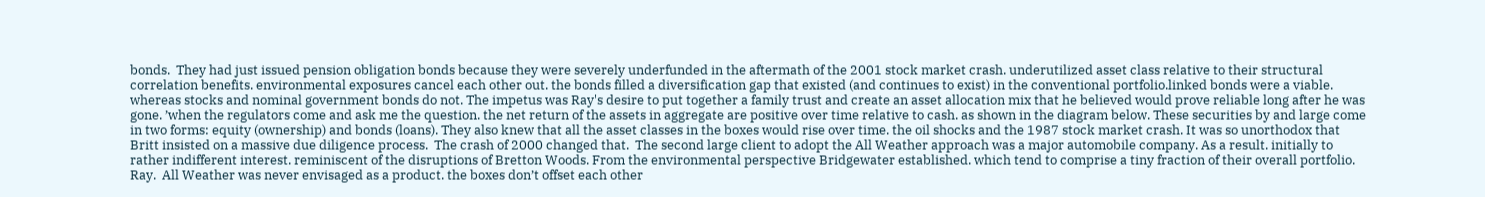bonds.  They had just issued pension obligation bonds because they were severely underfunded in the aftermath of the 2001 stock market crash. underutilized asset class relative to their structural correlation benefits. environmental exposures cancel each other out. the bonds filled a diversification gap that existed (and continues to exist) in the conventional portfolio.linked bonds were a viable. whereas stocks and nominal government bonds do not. The impetus was Ray's desire to put together a family trust and create an asset allocation mix that he believed would prove reliable long after he was gone. ’when the regulators come and ask me the question. the net return of the assets in aggregate are positive over time relative to cash. as shown in the diagram below. These securities by and large come in two forms: equity (ownership) and bonds (loans). They also knew that all the asset classes in the boxes would rise over time. the oil shocks and the 1987 stock market crash. It was so unorthodox that Britt insisted on a massive due diligence process.  The crash of 2000 changed that.  The second large client to adopt the All Weather approach was a major automobile company. As a result. initially to rather indifferent interest. reminiscent of the disruptions of Bretton Woods. From the environmental perspective Bridgewater established. which tend to comprise a tiny fraction of their overall portfolio.  Ray.  All Weather was never envisaged as a product. the boxes don’t offset each other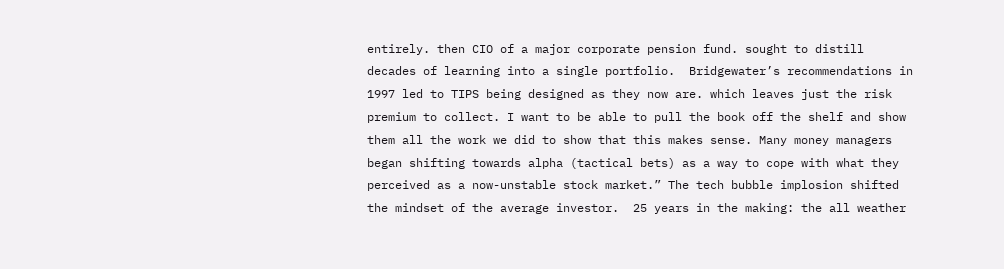entirely. then CIO of a major corporate pension fund. sought to distill decades of learning into a single portfolio.  Bridgewater’s recommendations in 1997 led to TIPS being designed as they now are. which leaves just the risk premium to collect. I want to be able to pull the book off the shelf and show them all the work we did to show that this makes sense. Many money managers began shifting towards alpha (tactical bets) as a way to cope with what they perceived as a now-unstable stock market.” The tech bubble implosion shifted the mindset of the average investor.  25 years in the making: the all weather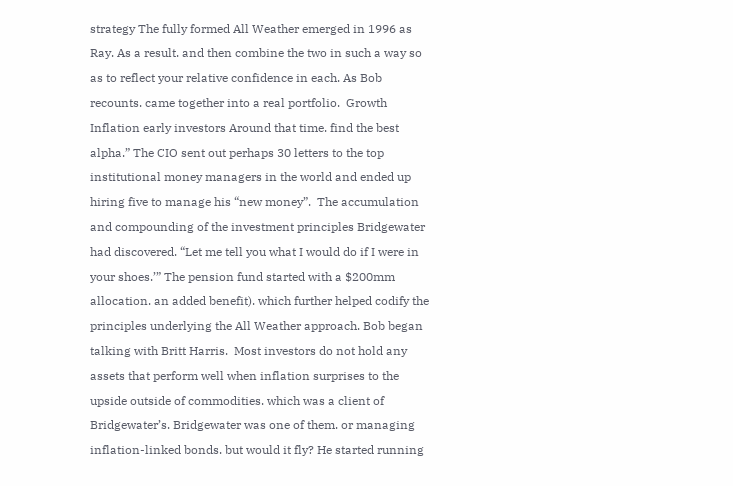strategy The fully formed All Weather emerged in 1996 as Ray. As a result. and then combine the two in such a way so as to reflect your relative confidence in each. As Bob recounts. came together into a real portfolio.  Growth Inflation early investors Around that time. find the best alpha.” The CIO sent out perhaps 30 letters to the top institutional money managers in the world and ended up hiring five to manage his “new money”.  The accumulation and compounding of the investment principles Bridgewater had discovered. “Let me tell you what I would do if I were in your shoes.’” The pension fund started with a $200mm allocation. an added benefit). which further helped codify the principles underlying the All Weather approach. Bob began talking with Britt Harris.  Most investors do not hold any assets that perform well when inflation surprises to the upside outside of commodities. which was a client of Bridgewater’s. Bridgewater was one of them. or managing inflation-linked bonds. but would it fly? He started running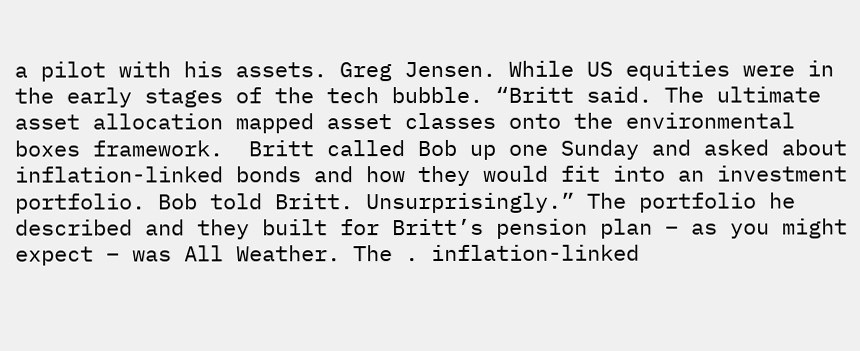a pilot with his assets. Greg Jensen. While US equities were in the early stages of the tech bubble. “Britt said. The ultimate asset allocation mapped asset classes onto the environmental boxes framework.  Britt called Bob up one Sunday and asked about inflation-linked bonds and how they would fit into an investment portfolio. Bob told Britt. Unsurprisingly.” The portfolio he described and they built for Britt’s pension plan – as you might expect – was All Weather. The . inflation-linked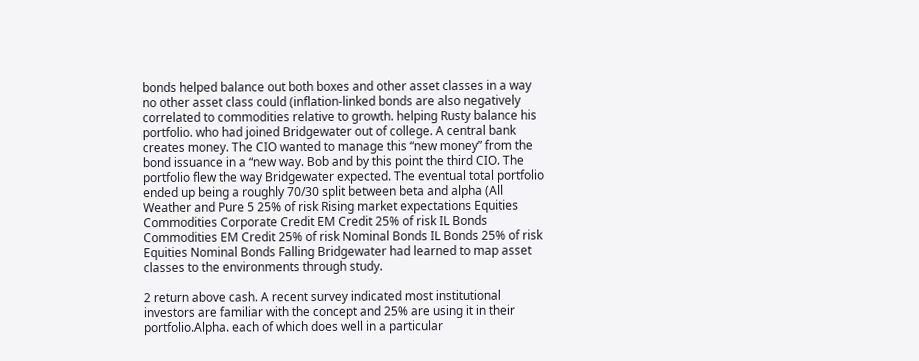bonds helped balance out both boxes and other asset classes in a way no other asset class could (inflation-linked bonds are also negatively correlated to commodities relative to growth. helping Rusty balance his portfolio. who had joined Bridgewater out of college. A central bank creates money. The CIO wanted to manage this “new money” from the bond issuance in a “new way. Bob and by this point the third CIO. The portfolio flew the way Bridgewater expected. The eventual total portfolio ended up being a roughly 70/30 split between beta and alpha (All Weather and Pure 5 25% of risk Rising market expectations Equities Commodities Corporate Credit EM Credit 25% of risk IL Bonds Commodities EM Credit 25% of risk Nominal Bonds IL Bonds 25% of risk Equities Nominal Bonds Falling Bridgewater had learned to map asset classes to the environments through study.

2 return above cash. A recent survey indicated most institutional investors are familiar with the concept and 25% are using it in their portfolio.Alpha. each of which does well in a particular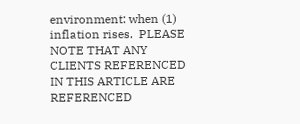environment: when (1) inflation rises.  PLEASE NOTE THAT ANY CLIENTS REFERENCED IN THIS ARTICLE ARE REFERENCED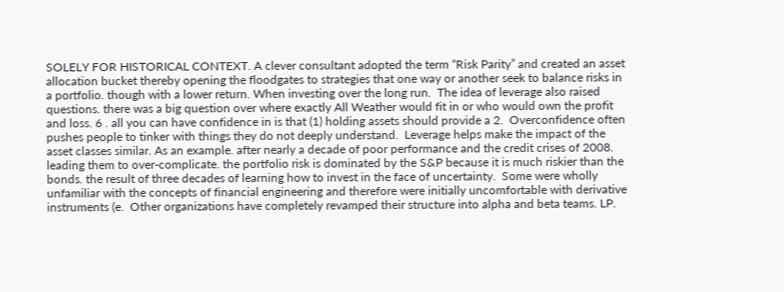SOLELY FOR HISTORICAL CONTEXT. A clever consultant adopted the term “Risk Parity” and created an asset allocation bucket thereby opening the floodgates to strategies that one way or another seek to balance risks in a portfolio. though with a lower return. When investing over the long run.  The idea of leverage also raised questions. there was a big question over where exactly All Weather would fit in or who would own the profit and loss. 6 . all you can have confidence in is that (1) holding assets should provide a 2.  Overconfidence often pushes people to tinker with things they do not deeply understand.  Leverage helps make the impact of the asset classes similar. As an example. after nearly a decade of poor performance and the credit crises of 2008. leading them to over-complicate. the portfolio risk is dominated by the S&P because it is much riskier than the bonds. the result of three decades of learning how to invest in the face of uncertainty.  Some were wholly unfamiliar with the concepts of financial engineering and therefore were initially uncomfortable with derivative instruments (e.  Other organizations have completely revamped their structure into alpha and beta teams. LP.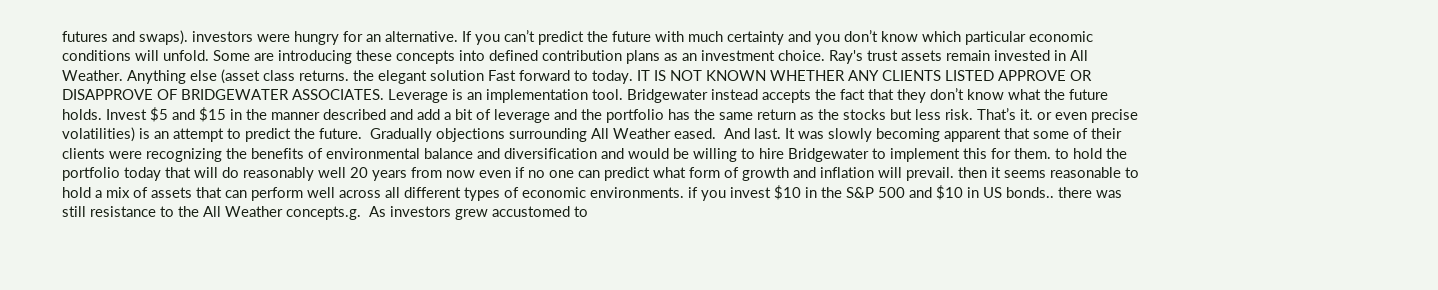futures and swaps). investors were hungry for an alternative. If you can’t predict the future with much certainty and you don’t know which particular economic conditions will unfold. Some are introducing these concepts into defined contribution plans as an investment choice. Ray's trust assets remain invested in All Weather. Anything else (asset class returns. the elegant solution Fast forward to today. IT IS NOT KNOWN WHETHER ANY CLIENTS LISTED APPROVE OR DISAPPROVE OF BRIDGEWATER ASSOCIATES. Leverage is an implementation tool. Bridgewater instead accepts the fact that they don’t know what the future holds. Invest $5 and $15 in the manner described and add a bit of leverage and the portfolio has the same return as the stocks but less risk. That’s it. or even precise volatilities) is an attempt to predict the future.  Gradually objections surrounding All Weather eased.  And last. It was slowly becoming apparent that some of their clients were recognizing the benefits of environmental balance and diversification and would be willing to hire Bridgewater to implement this for them. to hold the portfolio today that will do reasonably well 20 years from now even if no one can predict what form of growth and inflation will prevail. then it seems reasonable to hold a mix of assets that can perform well across all different types of economic environments. if you invest $10 in the S&P 500 and $10 in US bonds.. there was still resistance to the All Weather concepts.g.  As investors grew accustomed to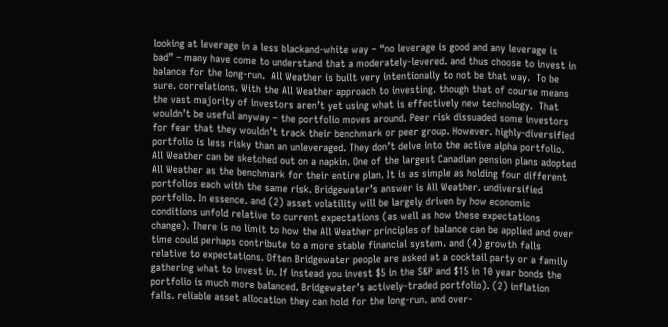looking at leverage in a less blackand-white way – “no leverage is good and any leverage is bad” – many have come to understand that a moderately-levered. and thus choose to invest in balance for the long-run.  All Weather is built very intentionally to not be that way.  To be sure. correlations. With the All Weather approach to investing. though that of course means the vast majority of investors aren’t yet using what is effectively new technology.  That wouldn’t be useful anyway – the portfolio moves around. Peer risk dissuaded some investors for fear that they wouldn’t track their benchmark or peer group. However. highly-diversified portfolio is less risky than an unleveraged. They don’t delve into the active alpha portfolio. All Weather can be sketched out on a napkin. One of the largest Canadian pension plans adopted All Weather as the benchmark for their entire plan. It is as simple as holding four different portfolios each with the same risk. Bridgewater’s answer is All Weather. undiversified portfolio. In essence. and (2) asset volatility will be largely driven by how economic conditions unfold relative to current expectations (as well as how these expectations change). There is no limit to how the All Weather principles of balance can be applied and over time could perhaps contribute to a more stable financial system. and (4) growth falls relative to expectations. Often Bridgewater people are asked at a cocktail party or a family gathering what to invest in. If instead you invest $5 in the S&P and $15 in 10 year bonds the portfolio is much more balanced. Bridgewater’s actively-traded portfolio). (2) inflation falls. reliable asset allocation they can hold for the long-run. and over-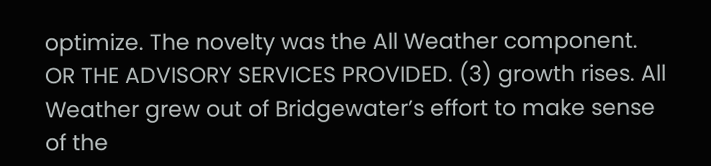optimize. The novelty was the All Weather component. OR THE ADVISORY SERVICES PROVIDED. (3) growth rises. All Weather grew out of Bridgewater’s effort to make sense of the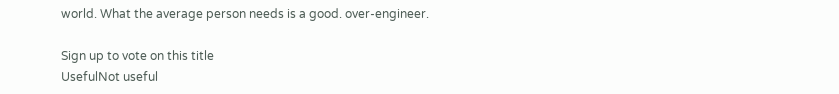world. What the average person needs is a good. over-engineer.

Sign up to vote on this title
UsefulNot useful